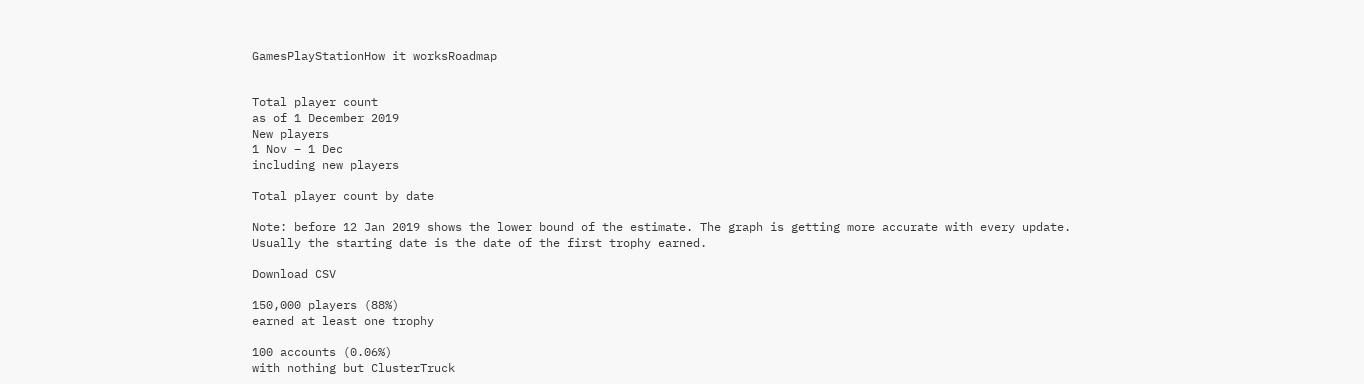GamesPlayStationHow it worksRoadmap


Total player count
as of 1 December 2019
New players
1 Nov – 1 Dec
including new players

Total player count by date

Note: before 12 Jan 2019 shows the lower bound of the estimate. The graph is getting more accurate with every update.
Usually the starting date is the date of the first trophy earned.

Download CSV

150,000 players (88%)
earned at least one trophy

100 accounts (0.06%)
with nothing but ClusterTruck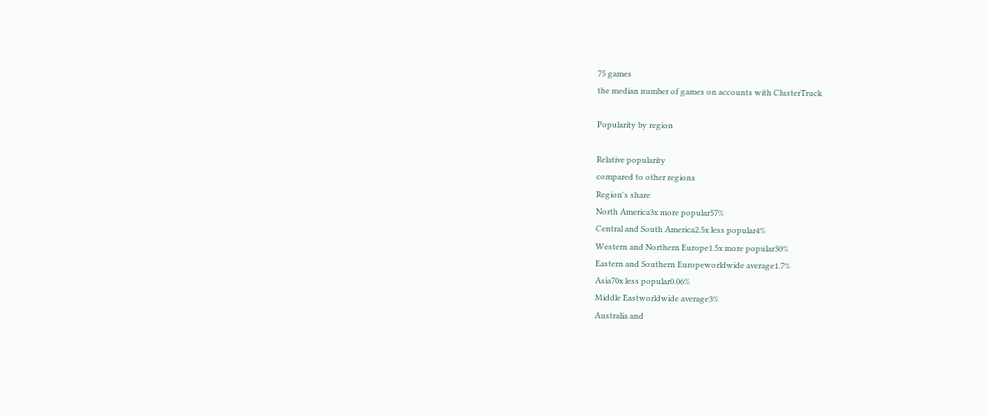75 games
the median number of games on accounts with ClusterTruck

Popularity by region

Relative popularity
compared to other regions
Region's share
North America3x more popular57%
Central and South America2.5x less popular4%
Western and Northern Europe1.5x more popular30%
Eastern and Southern Europeworldwide average1.7%
Asia70x less popular0.06%
Middle Eastworldwide average3%
Australia and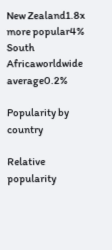New Zealand1.8x more popular4%
South Africaworldwide average0.2%

Popularity by country

Relative popularity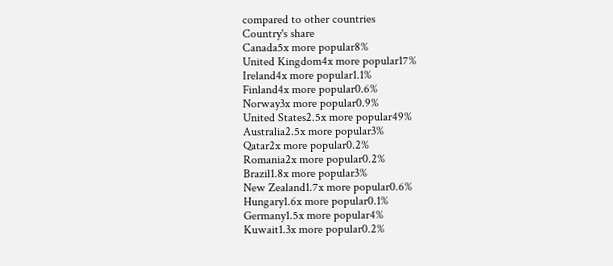compared to other countries
Country's share
Canada5x more popular8%
United Kingdom4x more popular17%
Ireland4x more popular1.1%
Finland4x more popular0.6%
Norway3x more popular0.9%
United States2.5x more popular49%
Australia2.5x more popular3%
Qatar2x more popular0.2%
Romania2x more popular0.2%
Brazil1.8x more popular3%
New Zealand1.7x more popular0.6%
Hungary1.6x more popular0.1%
Germany1.5x more popular4%
Kuwait1.3x more popular0.2%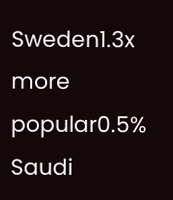Sweden1.3x more popular0.5%
Saudi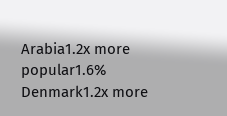Arabia1.2x more popular1.6%
Denmark1.2x more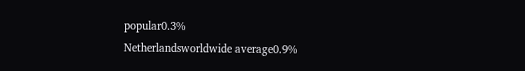popular0.3%
Netherlandsworldwide average0.9%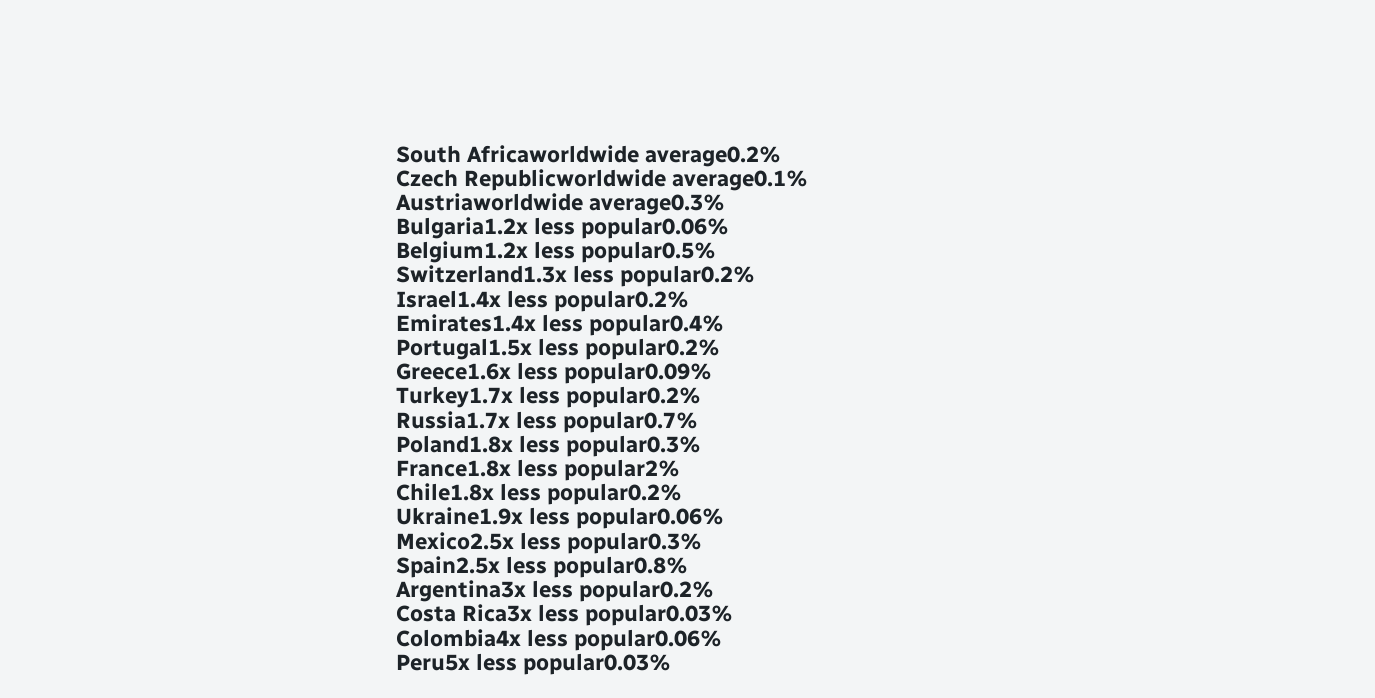South Africaworldwide average0.2%
Czech Republicworldwide average0.1%
Austriaworldwide average0.3%
Bulgaria1.2x less popular0.06%
Belgium1.2x less popular0.5%
Switzerland1.3x less popular0.2%
Israel1.4x less popular0.2%
Emirates1.4x less popular0.4%
Portugal1.5x less popular0.2%
Greece1.6x less popular0.09%
Turkey1.7x less popular0.2%
Russia1.7x less popular0.7%
Poland1.8x less popular0.3%
France1.8x less popular2%
Chile1.8x less popular0.2%
Ukraine1.9x less popular0.06%
Mexico2.5x less popular0.3%
Spain2.5x less popular0.8%
Argentina3x less popular0.2%
Costa Rica3x less popular0.03%
Colombia4x less popular0.06%
Peru5x less popular0.03%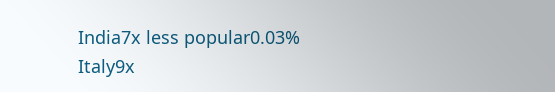India7x less popular0.03%
Italy9x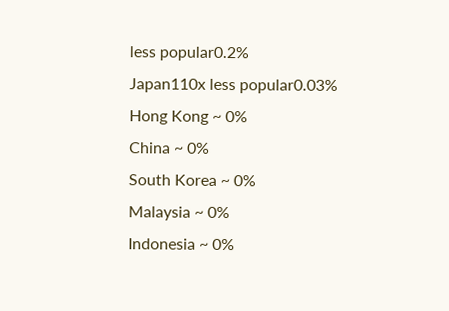less popular0.2%
Japan110x less popular0.03%
Hong Kong ~ 0%
China ~ 0%
South Korea ~ 0%
Malaysia ~ 0%
Indonesia ~ 0%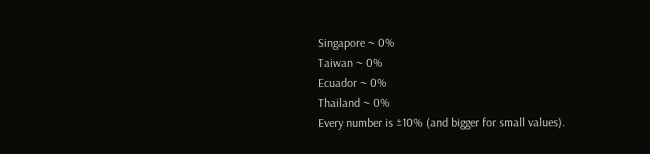Singapore ~ 0%
Taiwan ~ 0%
Ecuador ~ 0%
Thailand ~ 0%
Every number is ±10% (and bigger for small values).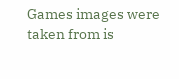Games images were taken from is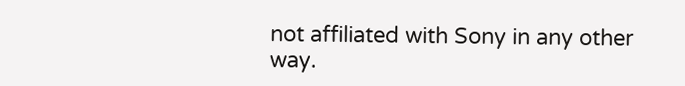not affiliated with Sony in any other way.